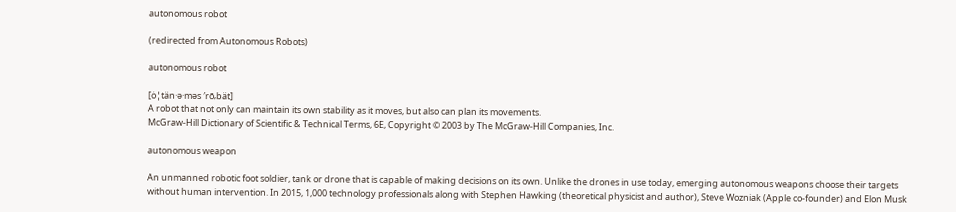autonomous robot

(redirected from Autonomous Robots)

autonomous robot

[ȯ¦tän·ə·məs ′rō‚bät]
A robot that not only can maintain its own stability as it moves, but also can plan its movements.
McGraw-Hill Dictionary of Scientific & Technical Terms, 6E, Copyright © 2003 by The McGraw-Hill Companies, Inc.

autonomous weapon

An unmanned robotic foot soldier, tank or drone that is capable of making decisions on its own. Unlike the drones in use today, emerging autonomous weapons choose their targets without human intervention. In 2015, 1,000 technology professionals along with Stephen Hawking (theoretical physicist and author), Steve Wozniak (Apple co-founder) and Elon Musk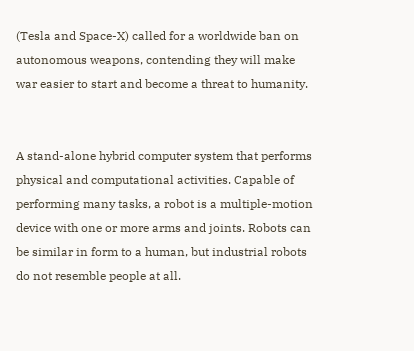(Tesla and Space-X) called for a worldwide ban on autonomous weapons, contending they will make war easier to start and become a threat to humanity.


A stand-alone hybrid computer system that performs physical and computational activities. Capable of performing many tasks, a robot is a multiple-motion device with one or more arms and joints. Robots can be similar in form to a human, but industrial robots do not resemble people at all.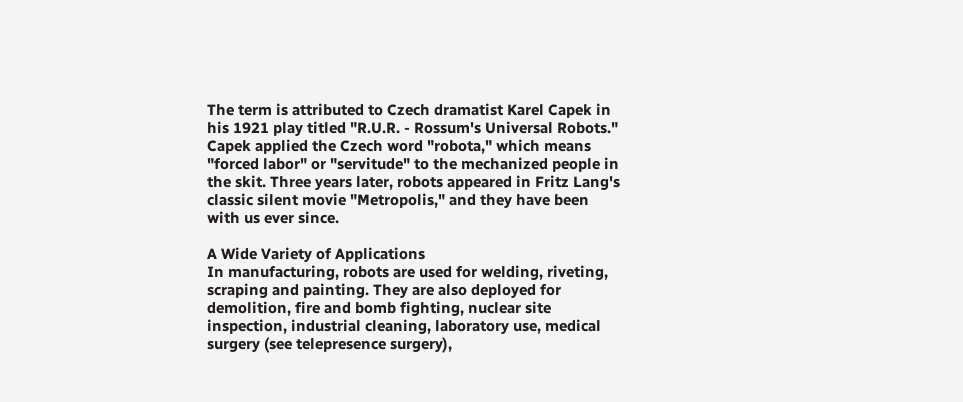The term is attributed to Czech dramatist Karel Capek in his 1921 play titled "R.U.R. - Rossum's Universal Robots." Capek applied the Czech word "robota," which means "forced labor" or "servitude" to the mechanized people in the skit. Three years later, robots appeared in Fritz Lang's classic silent movie "Metropolis," and they have been with us ever since.

A Wide Variety of Applications
In manufacturing, robots are used for welding, riveting, scraping and painting. They are also deployed for demolition, fire and bomb fighting, nuclear site inspection, industrial cleaning, laboratory use, medical surgery (see telepresence surgery),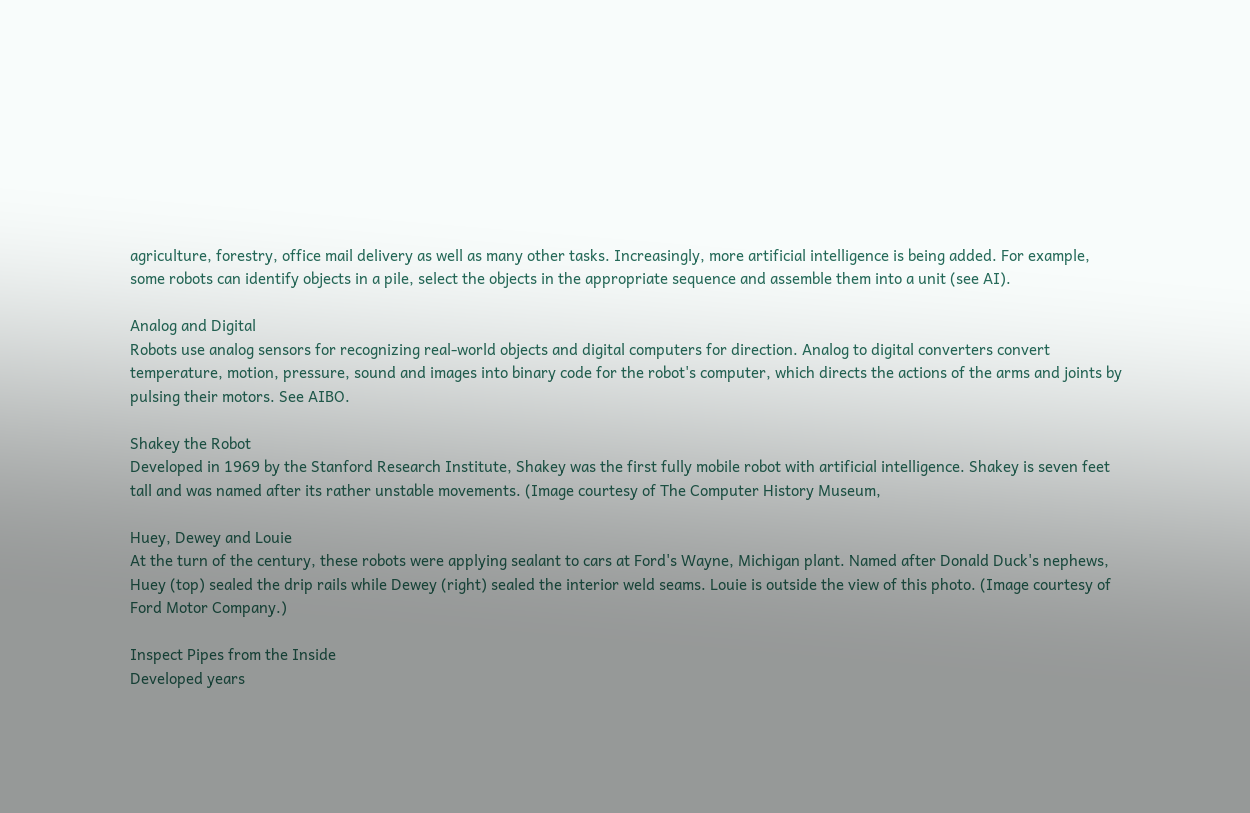agriculture, forestry, office mail delivery as well as many other tasks. Increasingly, more artificial intelligence is being added. For example, some robots can identify objects in a pile, select the objects in the appropriate sequence and assemble them into a unit (see AI).

Analog and Digital
Robots use analog sensors for recognizing real-world objects and digital computers for direction. Analog to digital converters convert temperature, motion, pressure, sound and images into binary code for the robot's computer, which directs the actions of the arms and joints by pulsing their motors. See AIBO.

Shakey the Robot
Developed in 1969 by the Stanford Research Institute, Shakey was the first fully mobile robot with artificial intelligence. Shakey is seven feet tall and was named after its rather unstable movements. (Image courtesy of The Computer History Museum,

Huey, Dewey and Louie
At the turn of the century, these robots were applying sealant to cars at Ford's Wayne, Michigan plant. Named after Donald Duck's nephews, Huey (top) sealed the drip rails while Dewey (right) sealed the interior weld seams. Louie is outside the view of this photo. (Image courtesy of Ford Motor Company.)

Inspect Pipes from the Inside
Developed years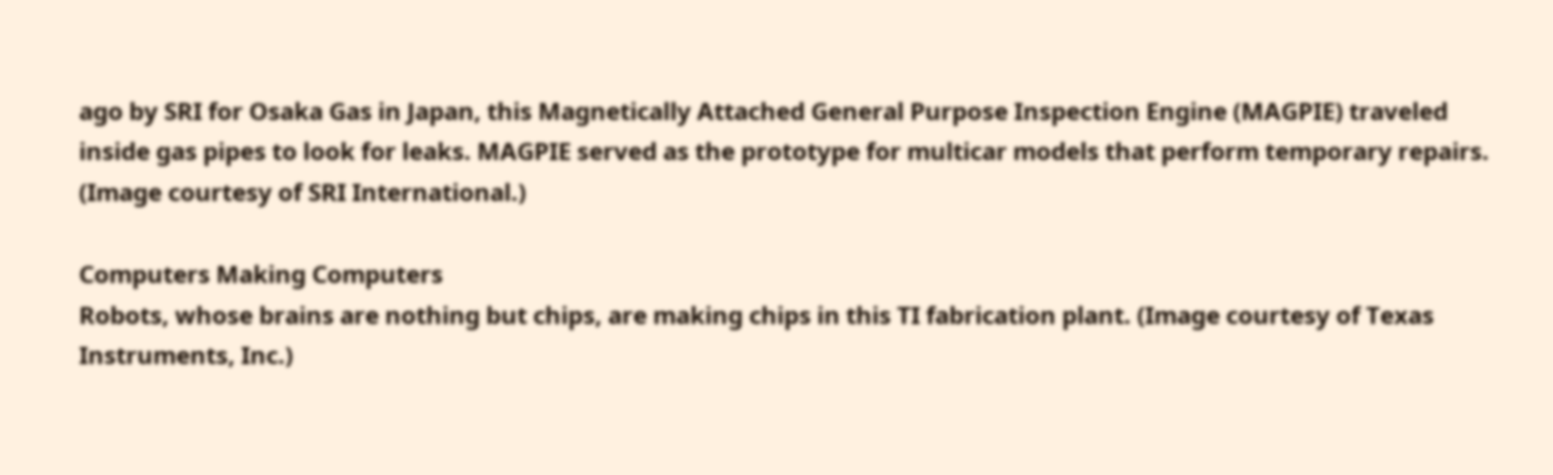ago by SRI for Osaka Gas in Japan, this Magnetically Attached General Purpose Inspection Engine (MAGPIE) traveled inside gas pipes to look for leaks. MAGPIE served as the prototype for multicar models that perform temporary repairs. (Image courtesy of SRI International.)

Computers Making Computers
Robots, whose brains are nothing but chips, are making chips in this TI fabrication plant. (Image courtesy of Texas Instruments, Inc.)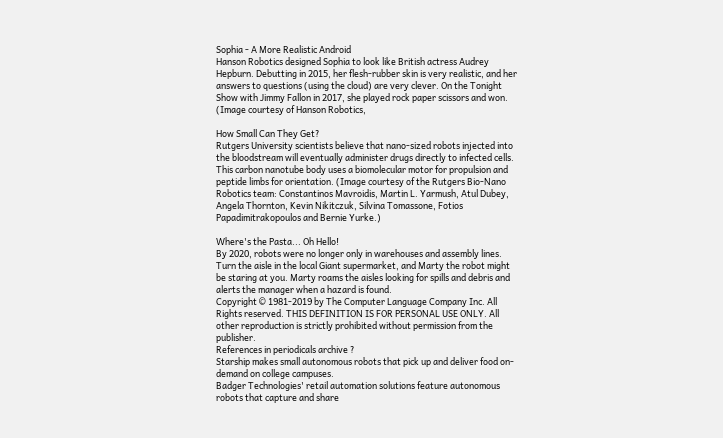Sophia - A More Realistic Android
Hanson Robotics designed Sophia to look like British actress Audrey Hepburn. Debutting in 2015, her flesh-rubber skin is very realistic, and her answers to questions (using the cloud) are very clever. On the Tonight Show with Jimmy Fallon in 2017, she played rock paper scissors and won. (Image courtesy of Hanson Robotics,

How Small Can They Get?
Rutgers University scientists believe that nano-sized robots injected into the bloodstream will eventually administer drugs directly to infected cells. This carbon nanotube body uses a biomolecular motor for propulsion and peptide limbs for orientation. (Image courtesy of the Rutgers Bio-Nano Robotics team: Constantinos Mavroidis, Martin L. Yarmush, Atul Dubey, Angela Thornton, Kevin Nikitczuk, Silvina Tomassone, Fotios Papadimitrakopoulos and Bernie Yurke.)

Where's the Pasta... Oh Hello!
By 2020, robots were no longer only in warehouses and assembly lines. Turn the aisle in the local Giant supermarket, and Marty the robot might be staring at you. Marty roams the aisles looking for spills and debris and alerts the manager when a hazard is found.
Copyright © 1981-2019 by The Computer Language Company Inc. All Rights reserved. THIS DEFINITION IS FOR PERSONAL USE ONLY. All other reproduction is strictly prohibited without permission from the publisher.
References in periodicals archive ?
Starship makes small autonomous robots that pick up and deliver food on-demand on college campuses.
Badger Technologies' retail automation solutions feature autonomous robots that capture and share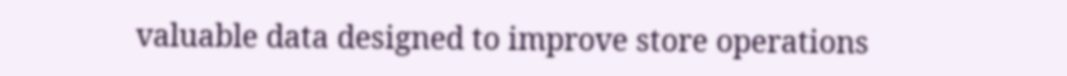valuable data designed to improve store operations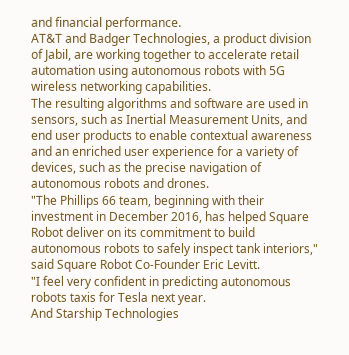and financial performance.
AT&T and Badger Technologies, a product division of Jabil, are working together to accelerate retail automation using autonomous robots with 5G wireless networking capabilities.
The resulting algorithms and software are used in sensors, such as Inertial Measurement Units, and end user products to enable contextual awareness and an enriched user experience for a variety of devices, such as the precise navigation of autonomous robots and drones.
"The Phillips 66 team, beginning with their investment in December 2016, has helped Square Robot deliver on its commitment to build autonomous robots to safely inspect tank interiors," said Square Robot Co-Founder Eric Levitt.
"I feel very confident in predicting autonomous robots taxis for Tesla next year.
And Starship Technologies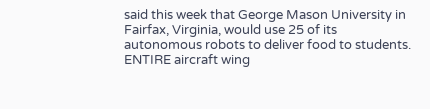said this week that George Mason University in Fairfax, Virginia, would use 25 of its autonomous robots to deliver food to students.
ENTIRE aircraft wing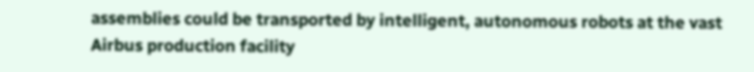assemblies could be transported by intelligent, autonomous robots at the vast Airbus production facility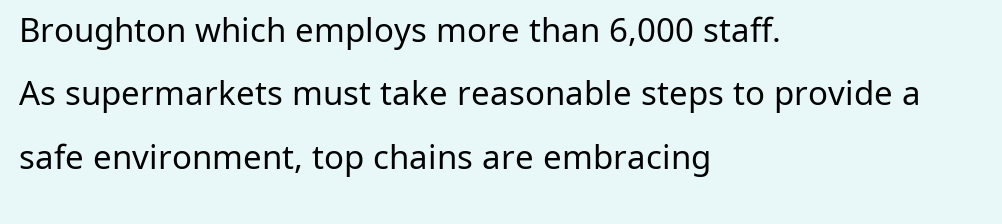Broughton which employs more than 6,000 staff.
As supermarkets must take reasonable steps to provide a safe environment, top chains are embracing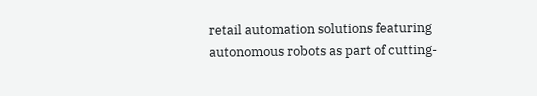retail automation solutions featuring autonomous robots as part of cutting-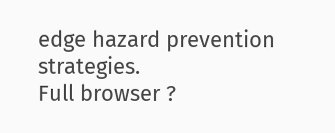edge hazard prevention strategies.
Full browser ?